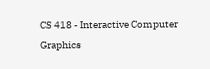CS 418 - Interactive Computer Graphics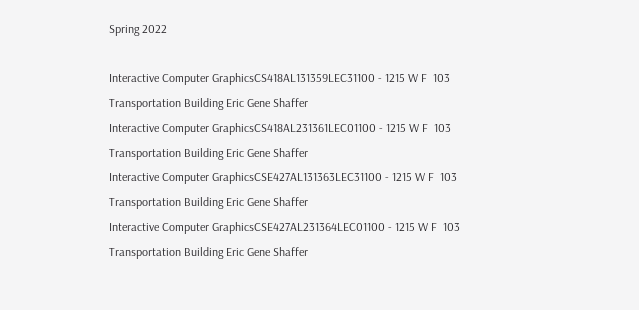Spring 2022

Interactive Computer GraphicsCS418AL131359LEC31100 - 1215 W F  103 Transportation Building Eric Gene Shaffer
Interactive Computer GraphicsCS418AL231361LEC01100 - 1215 W F  103 Transportation Building Eric Gene Shaffer
Interactive Computer GraphicsCSE427AL131363LEC31100 - 1215 W F  103 Transportation Building Eric Gene Shaffer
Interactive Computer GraphicsCSE427AL231364LEC01100 - 1215 W F  103 Transportation Building Eric Gene Shaffer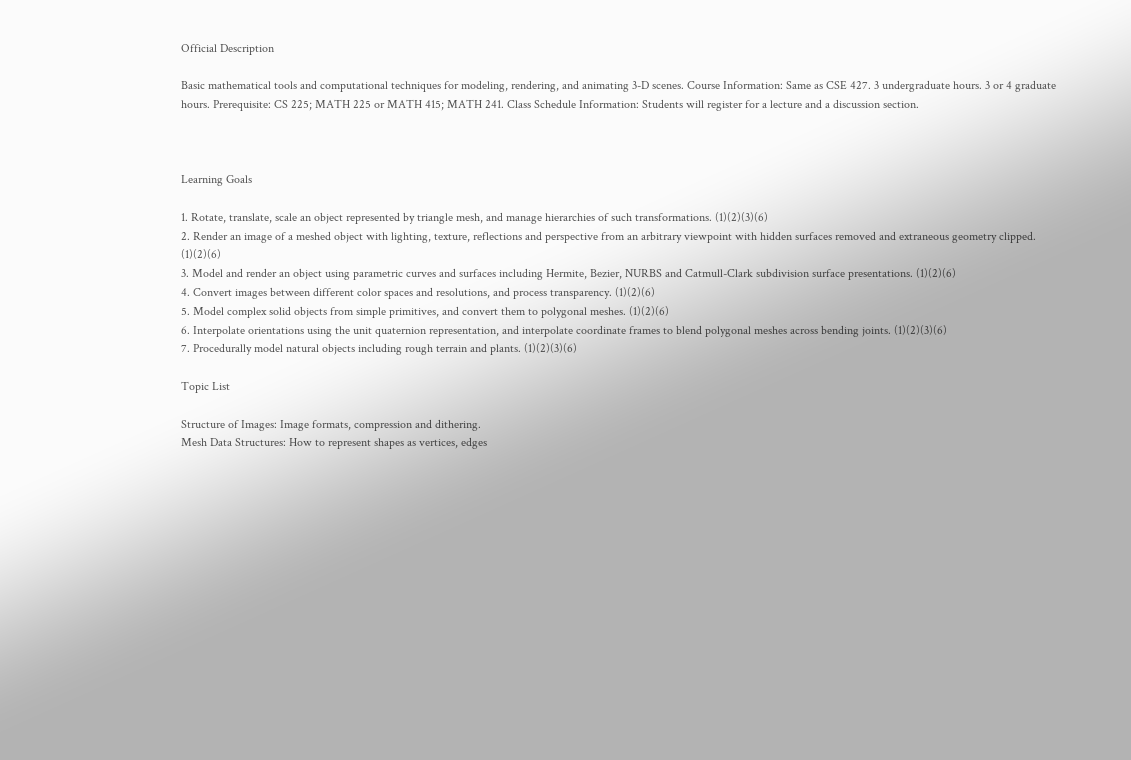Official Description

Basic mathematical tools and computational techniques for modeling, rendering, and animating 3-D scenes. Course Information: Same as CSE 427. 3 undergraduate hours. 3 or 4 graduate hours. Prerequisite: CS 225; MATH 225 or MATH 415; MATH 241. Class Schedule Information: Students will register for a lecture and a discussion section.



Learning Goals

1. Rotate, translate, scale an object represented by triangle mesh, and manage hierarchies of such transformations. (1)(2)(3)(6)
2. Render an image of a meshed object with lighting, texture, reflections and perspective from an arbitrary viewpoint with hidden surfaces removed and extraneous geometry clipped. (1)(2)(6)
3. Model and render an object using parametric curves and surfaces including Hermite, Bezier, NURBS and Catmull-Clark subdivision surface presentations. (1)(2)(6)
4. Convert images between different color spaces and resolutions, and process transparency. (1)(2)(6)
5. Model complex solid objects from simple primitives, and convert them to polygonal meshes. (1)(2)(6)
6. Interpolate orientations using the unit quaternion representation, and interpolate coordinate frames to blend polygonal meshes across bending joints. (1)(2)(3)(6)
7. Procedurally model natural objects including rough terrain and plants. (1)(2)(3)(6)

Topic List

Structure of Images: Image formats, compression and dithering.
Mesh Data Structures: How to represent shapes as vertices, edges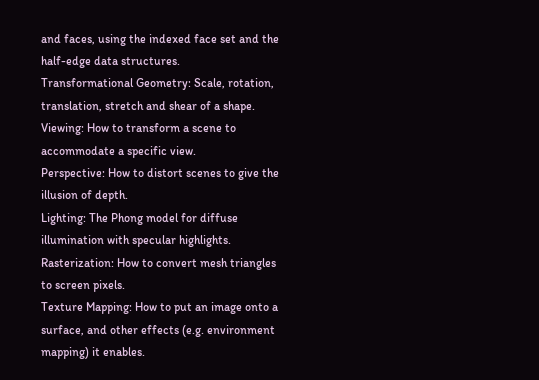and faces, using the indexed face set and the half-edge data structures.
Transformational Geometry: Scale, rotation, translation, stretch and shear of a shape.
Viewing: How to transform a scene to accommodate a specific view.
Perspective: How to distort scenes to give the illusion of depth.
Lighting: The Phong model for diffuse illumination with specular highlights.
Rasterization: How to convert mesh triangles to screen pixels.
Texture Mapping: How to put an image onto a surface, and other effects (e.g. environment mapping) it enables.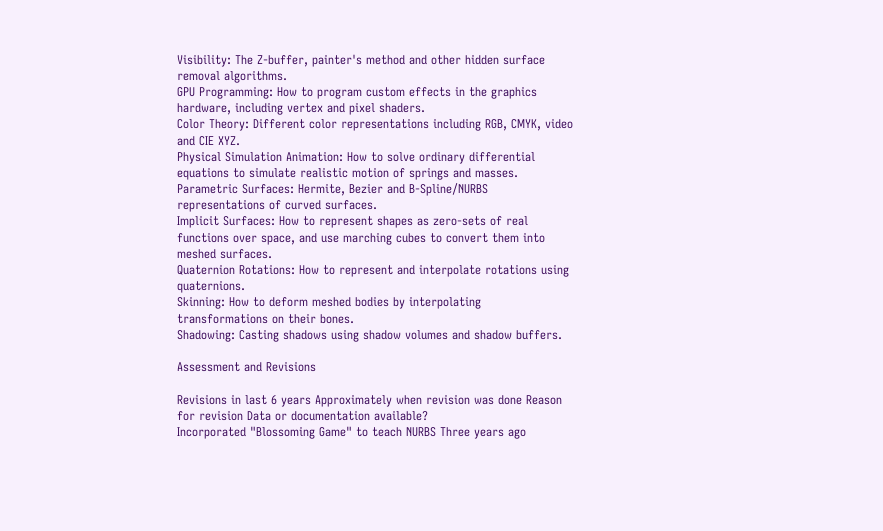Visibility: The Z-buffer, painter's method and other hidden surface removal algorithms.
GPU Programming: How to program custom effects in the graphics hardware, including vertex and pixel shaders.
Color Theory: Different color representations including RGB, CMYK, video and CIE XYZ.
Physical Simulation Animation: How to solve ordinary differential equations to simulate realistic motion of springs and masses.
Parametric Surfaces: Hermite, Bezier and B-Spline/NURBS representations of curved surfaces.
Implicit Surfaces: How to represent shapes as zero-sets of real functions over space, and use marching cubes to convert them into meshed surfaces.
Quaternion Rotations: How to represent and interpolate rotations using quaternions.
Skinning: How to deform meshed bodies by interpolating transformations on their bones.
Shadowing: Casting shadows using shadow volumes and shadow buffers.

Assessment and Revisions

Revisions in last 6 years Approximately when revision was done Reason for revision Data or documentation available?
Incorporated "Blossoming Game" to teach NURBS Three years ago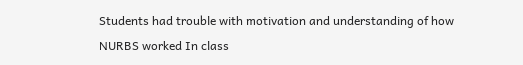Students had trouble with motivation and understanding of how NURBS worked In class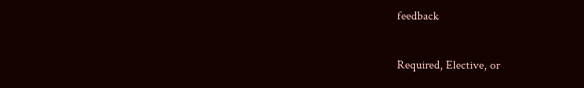feedback

Required, Elective, or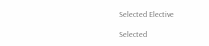Selected Elective

Selected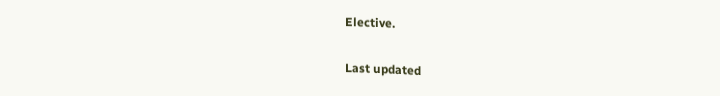Elective.

Last updated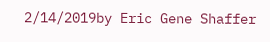2/14/2019by Eric Gene Shaffer